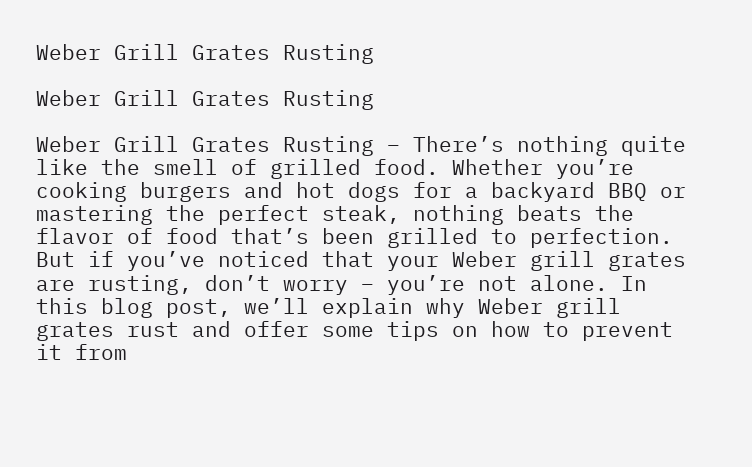Weber Grill Grates Rusting

Weber Grill Grates Rusting

Weber Grill Grates Rusting – There’s nothing quite like the smell of grilled food. Whether you’re cooking burgers and hot dogs for a backyard BBQ or mastering the perfect steak, nothing beats the flavor of food that’s been grilled to perfection. But if you’ve noticed that your Weber grill grates are rusting, don’t worry – you’re not alone. In this blog post, we’ll explain why Weber grill grates rust and offer some tips on how to prevent it from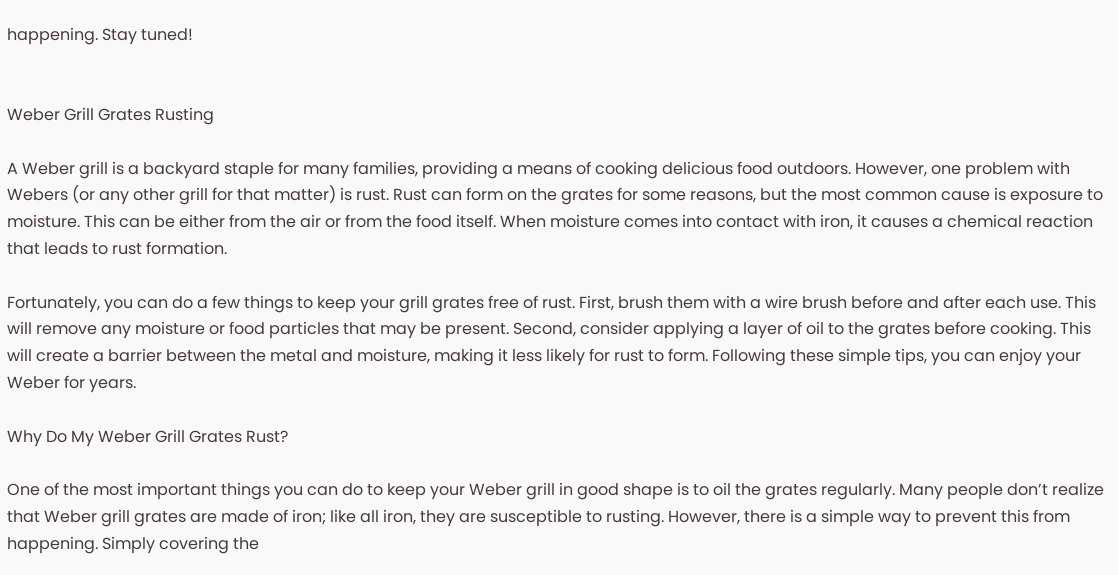happening. Stay tuned!


Weber Grill Grates Rusting

A Weber grill is a backyard staple for many families, providing a means of cooking delicious food outdoors. However, one problem with Webers (or any other grill for that matter) is rust. Rust can form on the grates for some reasons, but the most common cause is exposure to moisture. This can be either from the air or from the food itself. When moisture comes into contact with iron, it causes a chemical reaction that leads to rust formation.

Fortunately, you can do a few things to keep your grill grates free of rust. First, brush them with a wire brush before and after each use. This will remove any moisture or food particles that may be present. Second, consider applying a layer of oil to the grates before cooking. This will create a barrier between the metal and moisture, making it less likely for rust to form. Following these simple tips, you can enjoy your Weber for years.

Why Do My Weber Grill Grates Rust?

One of the most important things you can do to keep your Weber grill in good shape is to oil the grates regularly. Many people don’t realize that Weber grill grates are made of iron; like all iron, they are susceptible to rusting. However, there is a simple way to prevent this from happening. Simply covering the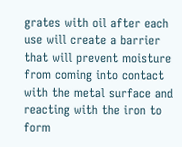grates with oil after each use will create a barrier that will prevent moisture from coming into contact with the metal surface and reacting with the iron to form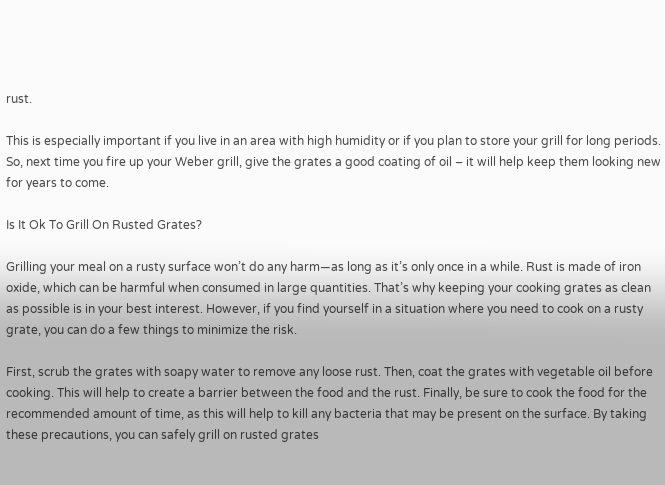rust.

This is especially important if you live in an area with high humidity or if you plan to store your grill for long periods. So, next time you fire up your Weber grill, give the grates a good coating of oil – it will help keep them looking new for years to come.

Is It Ok To Grill On Rusted Grates?

Grilling your meal on a rusty surface won’t do any harm—as long as it’s only once in a while. Rust is made of iron oxide, which can be harmful when consumed in large quantities. That’s why keeping your cooking grates as clean as possible is in your best interest. However, if you find yourself in a situation where you need to cook on a rusty grate, you can do a few things to minimize the risk.

First, scrub the grates with soapy water to remove any loose rust. Then, coat the grates with vegetable oil before cooking. This will help to create a barrier between the food and the rust. Finally, be sure to cook the food for the recommended amount of time, as this will help to kill any bacteria that may be present on the surface. By taking these precautions, you can safely grill on rusted grates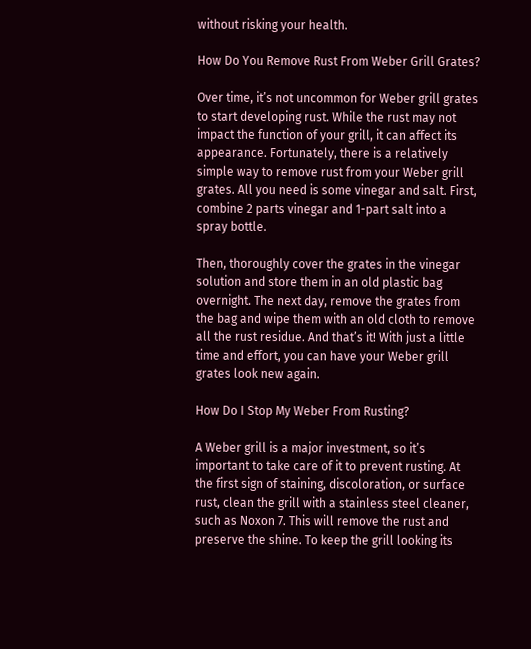without risking your health.

How Do You Remove Rust From Weber Grill Grates?

Over time, it’s not uncommon for Weber grill grates to start developing rust. While the rust may not impact the function of your grill, it can affect its appearance. Fortunately, there is a relatively simple way to remove rust from your Weber grill grates. All you need is some vinegar and salt. First, combine 2 parts vinegar and 1-part salt into a spray bottle.

Then, thoroughly cover the grates in the vinegar solution and store them in an old plastic bag overnight. The next day, remove the grates from the bag and wipe them with an old cloth to remove all the rust residue. And that’s it! With just a little time and effort, you can have your Weber grill grates look new again.

How Do I Stop My Weber From Rusting?

A Weber grill is a major investment, so it’s important to take care of it to prevent rusting. At the first sign of staining, discoloration, or surface rust, clean the grill with a stainless steel cleaner, such as Noxon 7. This will remove the rust and preserve the shine. To keep the grill looking its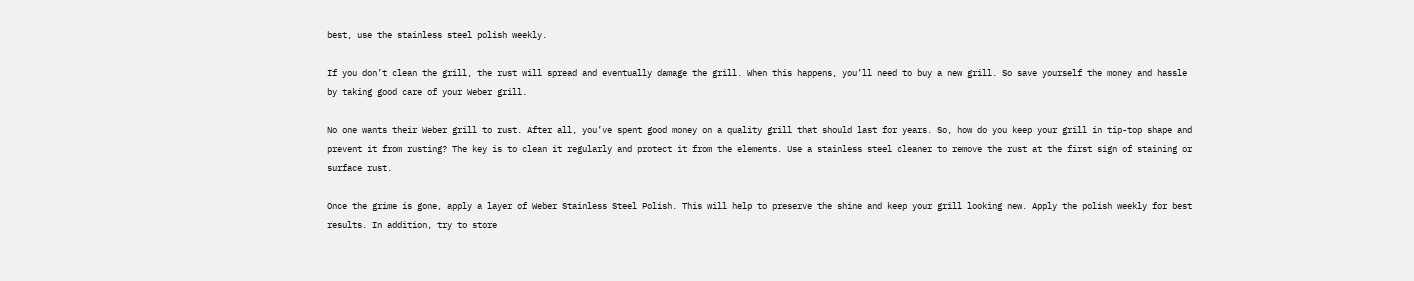best, use the stainless steel polish weekly.

If you don’t clean the grill, the rust will spread and eventually damage the grill. When this happens, you’ll need to buy a new grill. So save yourself the money and hassle by taking good care of your Weber grill.

No one wants their Weber grill to rust. After all, you’ve spent good money on a quality grill that should last for years. So, how do you keep your grill in tip-top shape and prevent it from rusting? The key is to clean it regularly and protect it from the elements. Use a stainless steel cleaner to remove the rust at the first sign of staining or surface rust.

Once the grime is gone, apply a layer of Weber Stainless Steel Polish. This will help to preserve the shine and keep your grill looking new. Apply the polish weekly for best results. In addition, try to store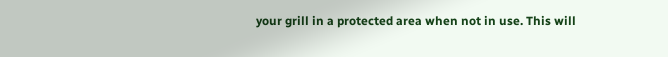your grill in a protected area when not in use. This will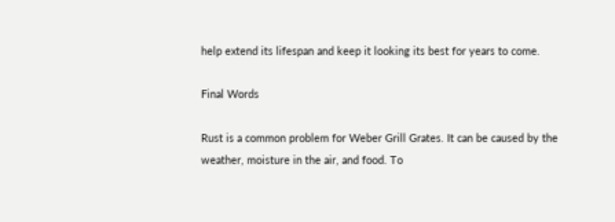help extend its lifespan and keep it looking its best for years to come.

Final Words

Rust is a common problem for Weber Grill Grates. It can be caused by the weather, moisture in the air, and food. To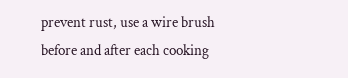prevent rust, use a wire brush before and after each cooking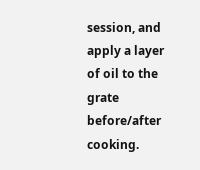session, and apply a layer of oil to the grate before/after cooking.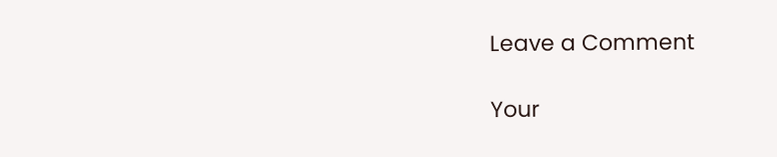Leave a Comment

Your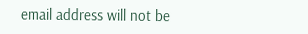email address will not be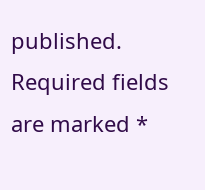published. Required fields are marked *